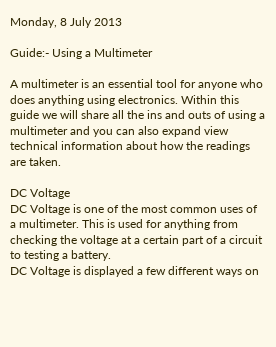Monday, 8 July 2013

Guide:- Using a Multimeter

A multimeter is an essential tool for anyone who does anything using electronics. Within this guide we will share all the ins and outs of using a multimeter and you can also expand view technical information about how the readings are taken.

DC Voltage
DC Voltage is one of the most common uses of a multimeter. This is used for anything from checking the voltage at a certain part of a circuit to testing a battery.
DC Voltage is displayed a few different ways on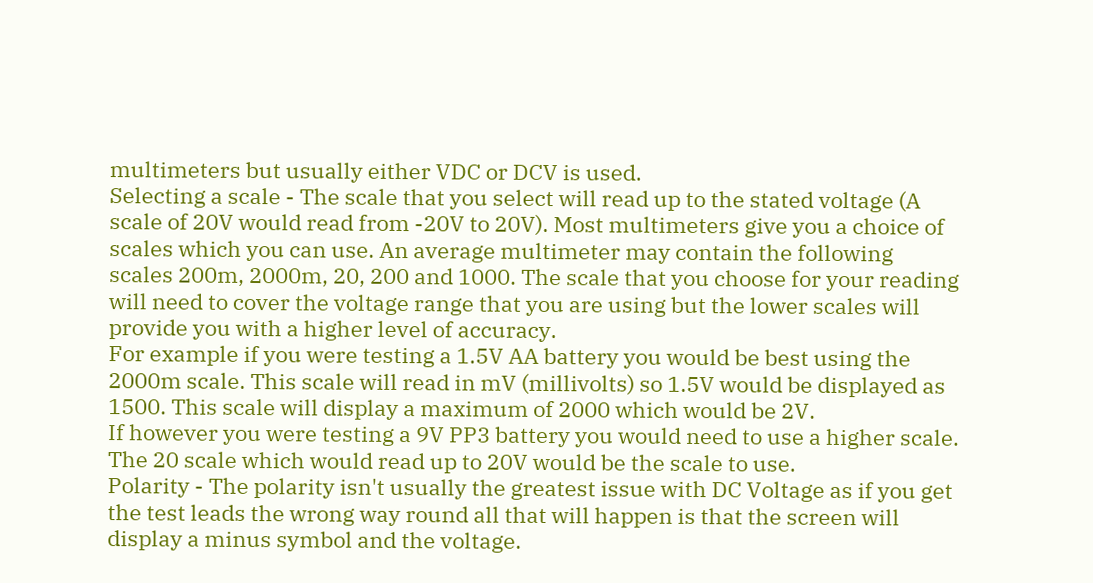multimeters but usually either VDC or DCV is used.
Selecting a scale - The scale that you select will read up to the stated voltage (A scale of 20V would read from -20V to 20V). Most multimeters give you a choice of scales which you can use. An average multimeter may contain the following scales 200m, 2000m, 20, 200 and 1000. The scale that you choose for your reading will need to cover the voltage range that you are using but the lower scales will provide you with a higher level of accuracy.
For example if you were testing a 1.5V AA battery you would be best using the 2000m scale. This scale will read in mV (millivolts) so 1.5V would be displayed as 1500. This scale will display a maximum of 2000 which would be 2V.
If however you were testing a 9V PP3 battery you would need to use a higher scale. The 20 scale which would read up to 20V would be the scale to use.
Polarity - The polarity isn't usually the greatest issue with DC Voltage as if you get the test leads the wrong way round all that will happen is that the screen will display a minus symbol and the voltage.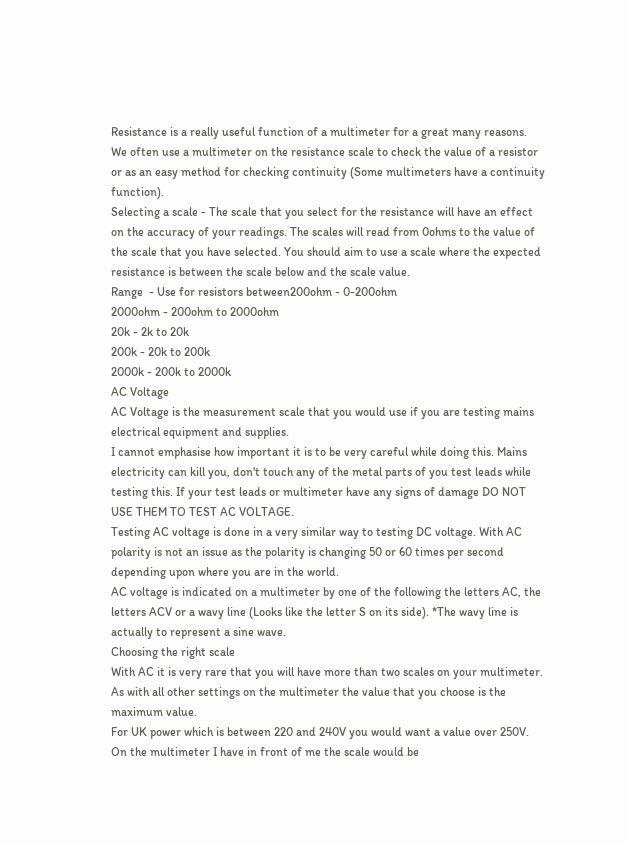Resistance is a really useful function of a multimeter for a great many reasons. We often use a multimeter on the resistance scale to check the value of a resistor or as an easy method for checking continuity (Some multimeters have a continuity function).
Selecting a scale - The scale that you select for the resistance will have an effect on the accuracy of your readings. The scales will read from 0ohms to the value of the scale that you have selected. You should aim to use a scale where the expected resistance is between the scale below and the scale value.
Range  - Use for resistors between200ohm - 0-200ohm
2000ohm - 200ohm to 2000ohm
20k - 2k to 20k
200k - 20k to 200k
2000k - 200k to 2000k
AC Voltage
AC Voltage is the measurement scale that you would use if you are testing mains electrical equipment and supplies.
I cannot emphasise how important it is to be very careful while doing this. Mains electricity can kill you, don't touch any of the metal parts of you test leads while testing this. If your test leads or multimeter have any signs of damage DO NOT USE THEM TO TEST AC VOLTAGE.
Testing AC voltage is done in a very similar way to testing DC voltage. With AC polarity is not an issue as the polarity is changing 50 or 60 times per second depending upon where you are in the world.
AC voltage is indicated on a multimeter by one of the following the letters AC, the letters ACV or a wavy line (Looks like the letter S on its side). *The wavy line is actually to represent a sine wave.
Choosing the right scale
With AC it is very rare that you will have more than two scales on your multimeter. As with all other settings on the multimeter the value that you choose is the maximum value.
For UK power which is between 220 and 240V you would want a value over 250V. On the multimeter I have in front of me the scale would be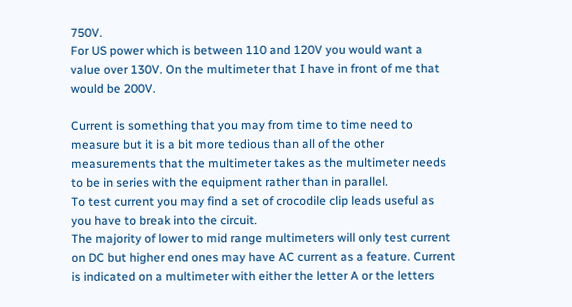750V.
For US power which is between 110 and 120V you would want a value over 130V. On the multimeter that I have in front of me that would be 200V.

Current is something that you may from time to time need to measure but it is a bit more tedious than all of the other measurements that the multimeter takes as the multimeter needs to be in series with the equipment rather than in parallel.
To test current you may find a set of crocodile clip leads useful as you have to break into the circuit.
The majority of lower to mid range multimeters will only test current on DC but higher end ones may have AC current as a feature. Current is indicated on a multimeter with either the letter A or the letters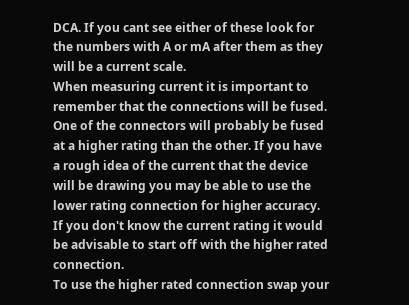DCA. If you cant see either of these look for the numbers with A or mA after them as they will be a current scale.
When measuring current it is important to remember that the connections will be fused. One of the connectors will probably be fused at a higher rating than the other. If you have a rough idea of the current that the device will be drawing you may be able to use the lower rating connection for higher accuracy. If you don't know the current rating it would be advisable to start off with the higher rated connection.
To use the higher rated connection swap your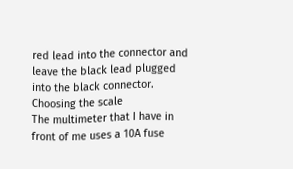red lead into the connector and leave the black lead plugged into the black connector.
Choosing the scale
The multimeter that I have in front of me uses a 10A fuse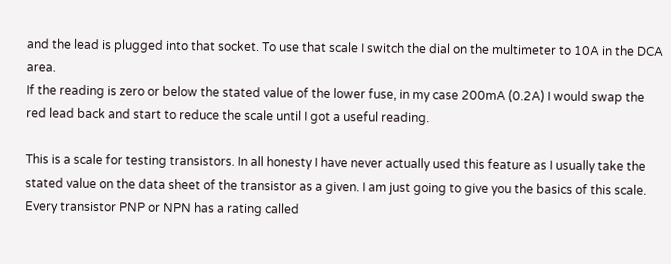and the lead is plugged into that socket. To use that scale I switch the dial on the multimeter to 10A in the DCA area.
If the reading is zero or below the stated value of the lower fuse, in my case 200mA (0.2A) I would swap the red lead back and start to reduce the scale until I got a useful reading.

This is a scale for testing transistors. In all honesty I have never actually used this feature as I usually take the stated value on the data sheet of the transistor as a given. I am just going to give you the basics of this scale.
Every transistor PNP or NPN has a rating called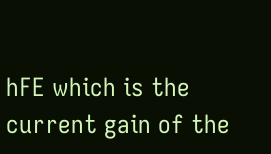hFE which is the current gain of the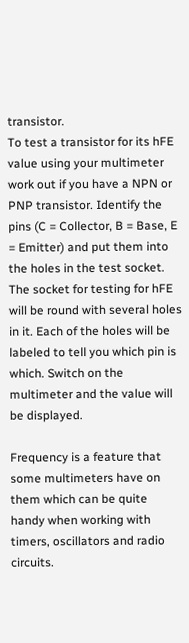transistor.
To test a transistor for its hFE value using your multimeter work out if you have a NPN or PNP transistor. Identify the pins (C = Collector, B = Base, E = Emitter) and put them into the holes in the test socket. The socket for testing for hFE will be round with several holes in it. Each of the holes will be labeled to tell you which pin is which. Switch on the multimeter and the value will be displayed.

Frequency is a feature that some multimeters have on them which can be quite handy when working with timers, oscillators and radio circuits.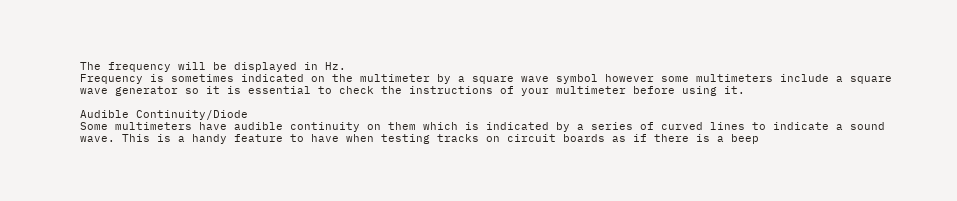The frequency will be displayed in Hz.
Frequency is sometimes indicated on the multimeter by a square wave symbol however some multimeters include a square wave generator so it is essential to check the instructions of your multimeter before using it.

Audible Continuity/Diode
Some multimeters have audible continuity on them which is indicated by a series of curved lines to indicate a sound wave. This is a handy feature to have when testing tracks on circuit boards as if there is a beep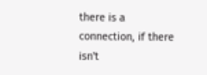there is a connection, if there isn't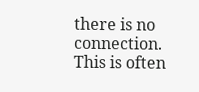there is no connection.
This is often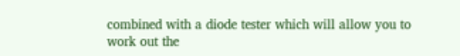combined with a diode tester which will allow you to work out the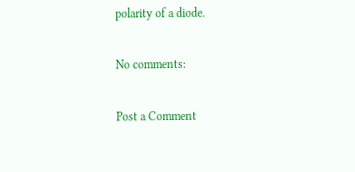polarity of a diode.

No comments:

Post a Comment